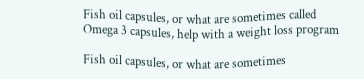Fish oil capsules, or what are sometimes called Omega 3 capsules, help with a weight loss program

Fish oil capsules, or what are sometimes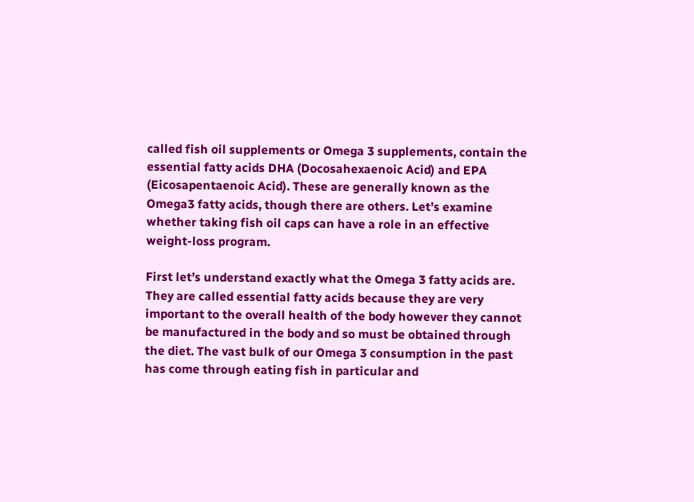called fish oil supplements or Omega 3 supplements, contain the essential fatty acids DHA (Docosahexaenoic Acid) and EPA (Eicosapentaenoic Acid). These are generally known as the Omega3 fatty acids, though there are others. Let’s examine whether taking fish oil caps can have a role in an effective weight-loss program.

First let’s understand exactly what the Omega 3 fatty acids are. They are called essential fatty acids because they are very important to the overall health of the body however they cannot be manufactured in the body and so must be obtained through the diet. The vast bulk of our Omega 3 consumption in the past has come through eating fish in particular and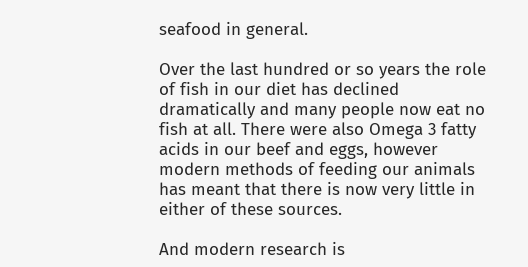seafood in general.

Over the last hundred or so years the role of fish in our diet has declined dramatically and many people now eat no fish at all. There were also Omega 3 fatty acids in our beef and eggs, however modern methods of feeding our animals has meant that there is now very little in either of these sources.

And modern research is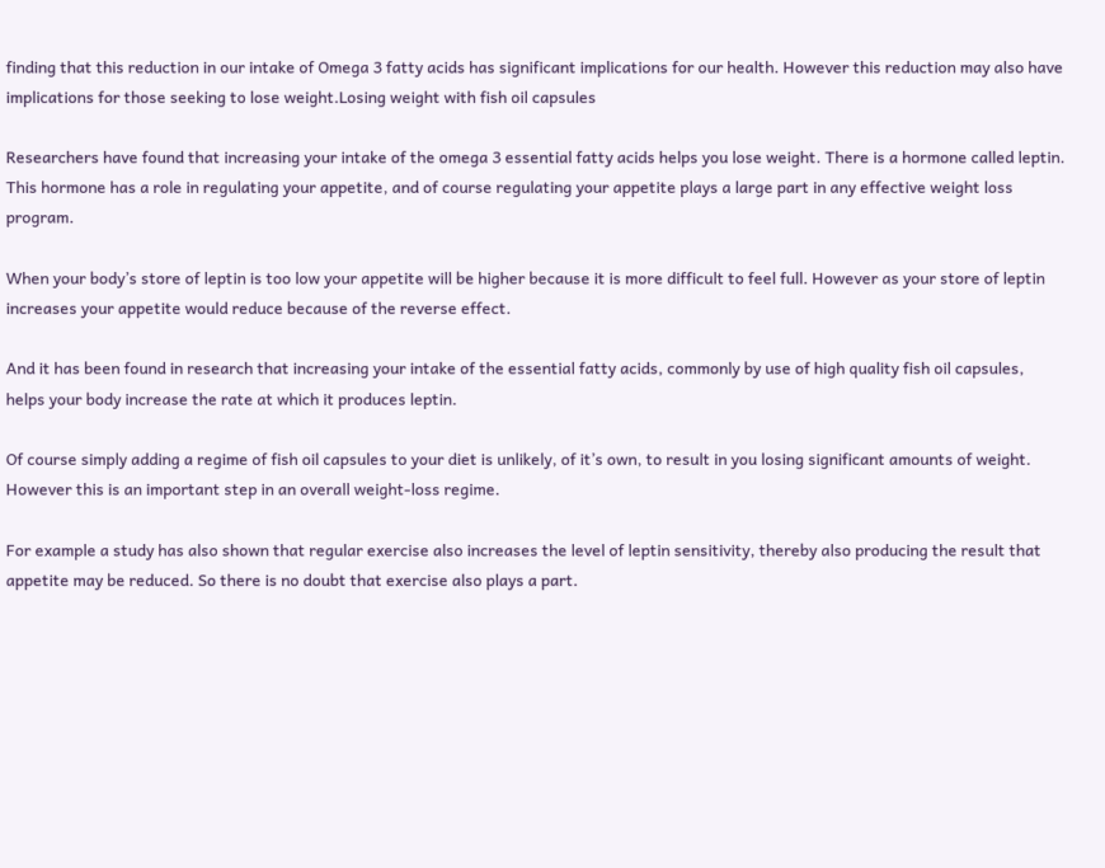finding that this reduction in our intake of Omega 3 fatty acids has significant implications for our health. However this reduction may also have implications for those seeking to lose weight.Losing weight with fish oil capsules

Researchers have found that increasing your intake of the omega 3 essential fatty acids helps you lose weight. There is a hormone called leptin. This hormone has a role in regulating your appetite, and of course regulating your appetite plays a large part in any effective weight loss program.

When your body’s store of leptin is too low your appetite will be higher because it is more difficult to feel full. However as your store of leptin increases your appetite would reduce because of the reverse effect.

And it has been found in research that increasing your intake of the essential fatty acids, commonly by use of high quality fish oil capsules, helps your body increase the rate at which it produces leptin.

Of course simply adding a regime of fish oil capsules to your diet is unlikely, of it’s own, to result in you losing significant amounts of weight. However this is an important step in an overall weight-loss regime.

For example a study has also shown that regular exercise also increases the level of leptin sensitivity, thereby also producing the result that appetite may be reduced. So there is no doubt that exercise also plays a part.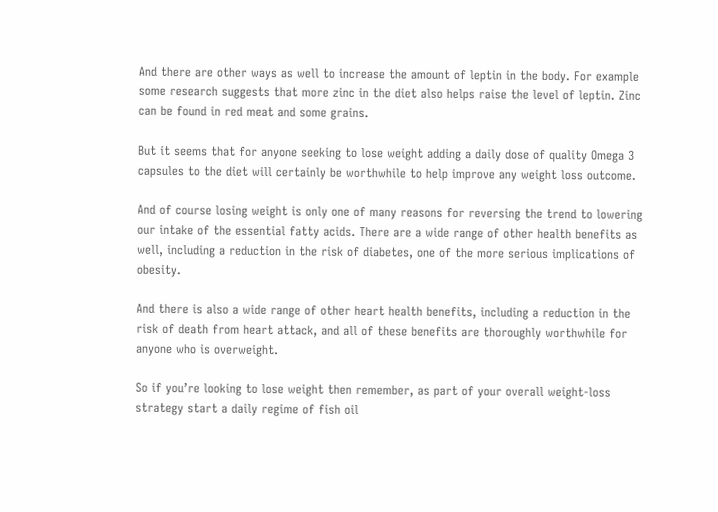And there are other ways as well to increase the amount of leptin in the body. For example some research suggests that more zinc in the diet also helps raise the level of leptin. Zinc can be found in red meat and some grains.

But it seems that for anyone seeking to lose weight adding a daily dose of quality Omega 3 capsules to the diet will certainly be worthwhile to help improve any weight loss outcome.

And of course losing weight is only one of many reasons for reversing the trend to lowering our intake of the essential fatty acids. There are a wide range of other health benefits as well, including a reduction in the risk of diabetes, one of the more serious implications of obesity.

And there is also a wide range of other heart health benefits, including a reduction in the risk of death from heart attack, and all of these benefits are thoroughly worthwhile for anyone who is overweight.

So if you’re looking to lose weight then remember, as part of your overall weight-loss strategy start a daily regime of fish oil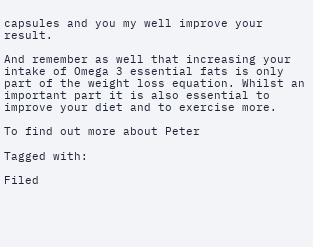capsules and you my well improve your result.

And remember as well that increasing your intake of Omega 3 essential fats is only part of the weight loss equation. Whilst an important part it is also essential to improve your diet and to exercise more.

To find out more about Peter

Tagged with:

Filed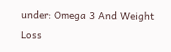under: Omega 3 And Weight Loss